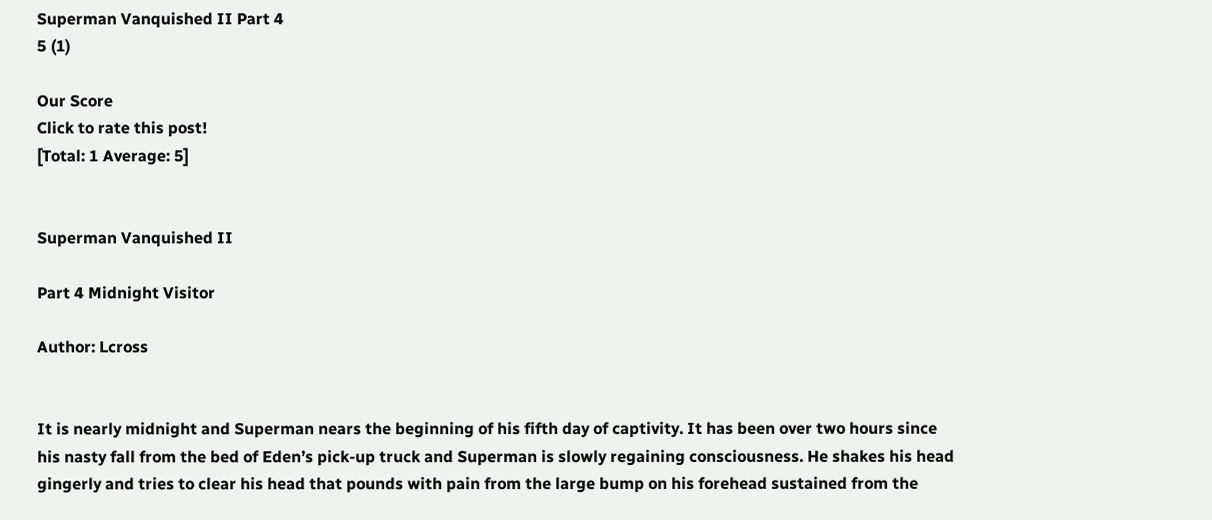Superman Vanquished II Part 4
5 (1)

Our Score
Click to rate this post!
[Total: 1 Average: 5]


Superman Vanquished II

Part 4 Midnight Visitor

Author: Lcross


It is nearly midnight and Superman nears the beginning of his fifth day of captivity. It has been over two hours since his nasty fall from the bed of Eden’s pick-up truck and Superman is slowly regaining consciousness. He shakes his head gingerly and tries to clear his head that pounds with pain from the large bump on his forehead sustained from the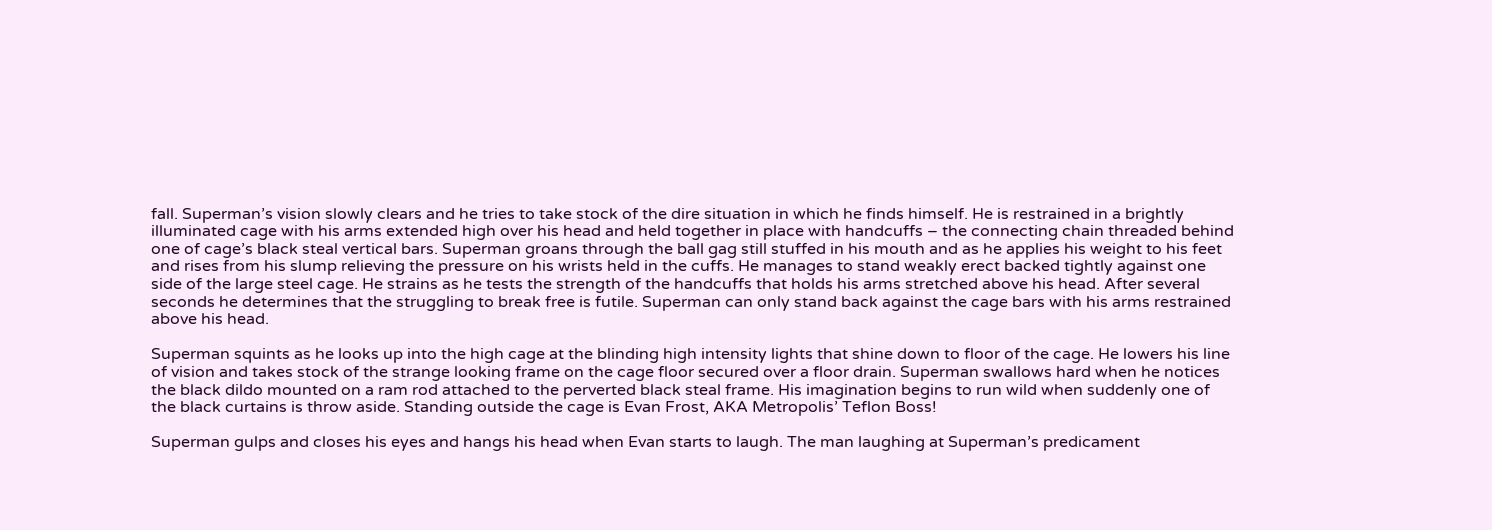fall. Superman’s vision slowly clears and he tries to take stock of the dire situation in which he finds himself. He is restrained in a brightly illuminated cage with his arms extended high over his head and held together in place with handcuffs – the connecting chain threaded behind one of cage’s black steal vertical bars. Superman groans through the ball gag still stuffed in his mouth and as he applies his weight to his feet and rises from his slump relieving the pressure on his wrists held in the cuffs. He manages to stand weakly erect backed tightly against one side of the large steel cage. He strains as he tests the strength of the handcuffs that holds his arms stretched above his head. After several seconds he determines that the struggling to break free is futile. Superman can only stand back against the cage bars with his arms restrained above his head.

Superman squints as he looks up into the high cage at the blinding high intensity lights that shine down to floor of the cage. He lowers his line of vision and takes stock of the strange looking frame on the cage floor secured over a floor drain. Superman swallows hard when he notices the black dildo mounted on a ram rod attached to the perverted black steal frame. His imagination begins to run wild when suddenly one of the black curtains is throw aside. Standing outside the cage is Evan Frost, AKA Metropolis’ Teflon Boss!

Superman gulps and closes his eyes and hangs his head when Evan starts to laugh. The man laughing at Superman’s predicament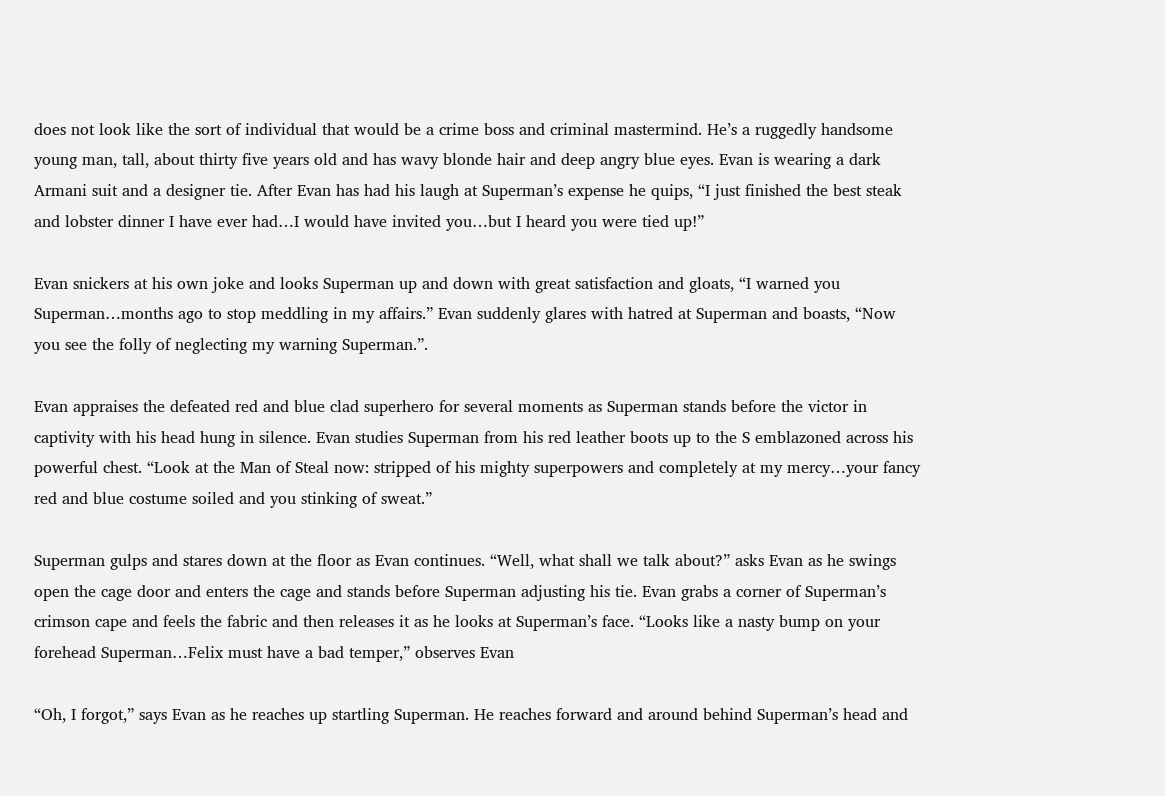does not look like the sort of individual that would be a crime boss and criminal mastermind. He’s a ruggedly handsome young man, tall, about thirty five years old and has wavy blonde hair and deep angry blue eyes. Evan is wearing a dark Armani suit and a designer tie. After Evan has had his laugh at Superman’s expense he quips, “I just finished the best steak and lobster dinner I have ever had…I would have invited you…but I heard you were tied up!”

Evan snickers at his own joke and looks Superman up and down with great satisfaction and gloats, “I warned you Superman…months ago to stop meddling in my affairs.” Evan suddenly glares with hatred at Superman and boasts, “Now you see the folly of neglecting my warning Superman.”.

Evan appraises the defeated red and blue clad superhero for several moments as Superman stands before the victor in captivity with his head hung in silence. Evan studies Superman from his red leather boots up to the S emblazoned across his powerful chest. “Look at the Man of Steal now: stripped of his mighty superpowers and completely at my mercy…your fancy red and blue costume soiled and you stinking of sweat.”

Superman gulps and stares down at the floor as Evan continues. “Well, what shall we talk about?” asks Evan as he swings open the cage door and enters the cage and stands before Superman adjusting his tie. Evan grabs a corner of Superman’s crimson cape and feels the fabric and then releases it as he looks at Superman’s face. “Looks like a nasty bump on your forehead Superman…Felix must have a bad temper,” observes Evan

“Oh, I forgot,” says Evan as he reaches up startling Superman. He reaches forward and around behind Superman’s head and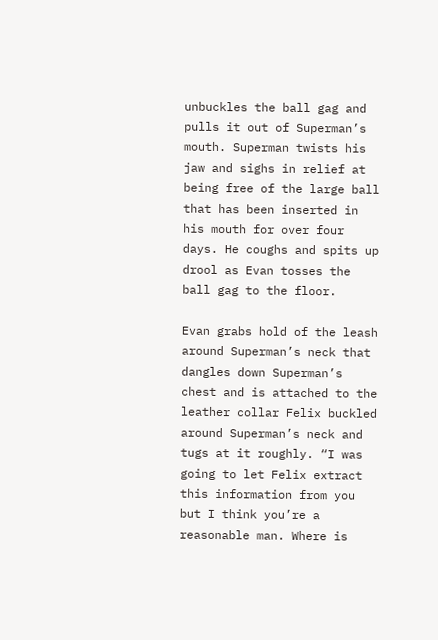unbuckles the ball gag and pulls it out of Superman’s mouth. Superman twists his jaw and sighs in relief at being free of the large ball that has been inserted in his mouth for over four days. He coughs and spits up drool as Evan tosses the ball gag to the floor.

Evan grabs hold of the leash around Superman’s neck that dangles down Superman’s chest and is attached to the leather collar Felix buckled around Superman’s neck and tugs at it roughly. “I was going to let Felix extract this information from you but I think you’re a reasonable man. Where is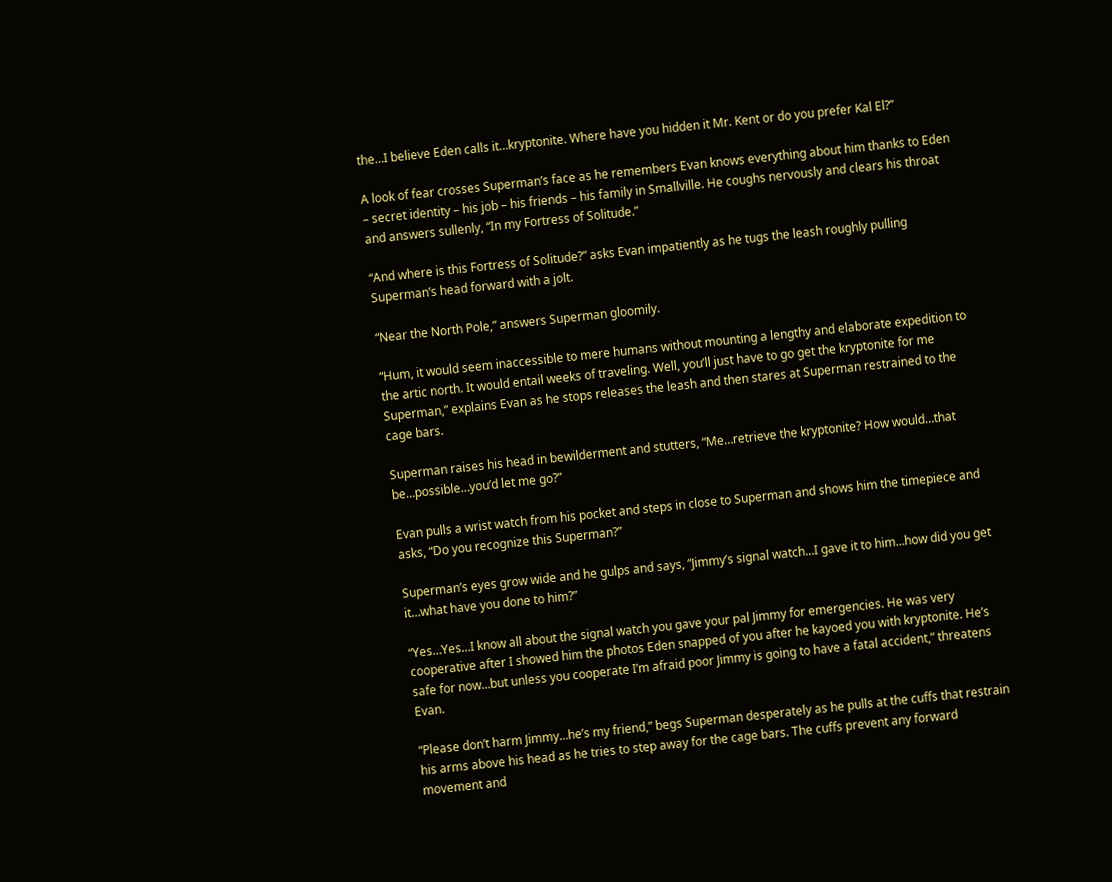the…I believe Eden calls it…kryptonite. Where have you hidden it Mr. Kent or do you prefer Kal El?”

A look of fear crosses Superman’s face as he remembers Evan knows everything about him thanks to Eden – secret identity – his job – his friends – his family in Smallville. He coughs nervously and clears his throat and answers sullenly, “In my Fortress of Solitude.”

“And where is this Fortress of Solitude?” asks Evan impatiently as he tugs the leash roughly pulling Superman’s head forward with a jolt.

“Near the North Pole,” answers Superman gloomily.

“Hum, it would seem inaccessible to mere humans without mounting a lengthy and elaborate expedition to the artic north. It would entail weeks of traveling. Well, you’ll just have to go get the kryptonite for me Superman,” explains Evan as he stops releases the leash and then stares at Superman restrained to the cage bars.

Superman raises his head in bewilderment and stutters, “Me…retrieve the kryptonite? How would…that be…possible…you’d let me go?”

Evan pulls a wrist watch from his pocket and steps in close to Superman and shows him the timepiece and asks, “Do you recognize this Superman?”

Superman’s eyes grow wide and he gulps and says, “Jimmy’s signal watch…I gave it to him…how did you get it…what have you done to him?”

“Yes…Yes…I know all about the signal watch you gave your pal Jimmy for emergencies. He was very cooperative after I showed him the photos Eden snapped of you after he kayoed you with kryptonite. He’s safe for now…but unless you cooperate I’m afraid poor Jimmy is going to have a fatal accident,” threatens Evan.

“Please don’t harm Jimmy…he’s my friend,” begs Superman desperately as he pulls at the cuffs that restrain his arms above his head as he tries to step away for the cage bars. The cuffs prevent any forward movement and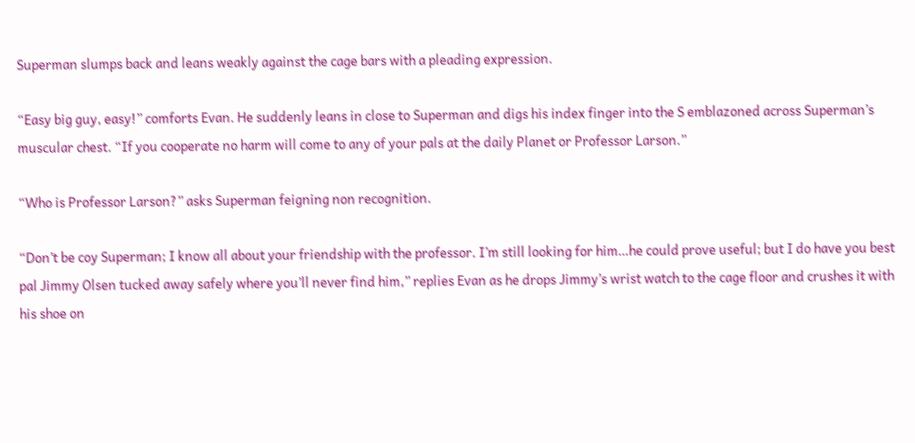Superman slumps back and leans weakly against the cage bars with a pleading expression.

“Easy big guy, easy!” comforts Evan. He suddenly leans in close to Superman and digs his index finger into the S emblazoned across Superman’s muscular chest. “If you cooperate no harm will come to any of your pals at the daily Planet or Professor Larson.”

“Who is Professor Larson?” asks Superman feigning non recognition.

“Don’t be coy Superman; I know all about your friendship with the professor. I’m still looking for him…he could prove useful; but I do have you best pal Jimmy Olsen tucked away safely where you’ll never find him,” replies Evan as he drops Jimmy’s wrist watch to the cage floor and crushes it with his shoe on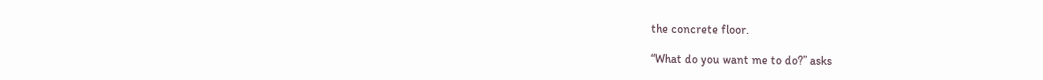the concrete floor.

“What do you want me to do?” asks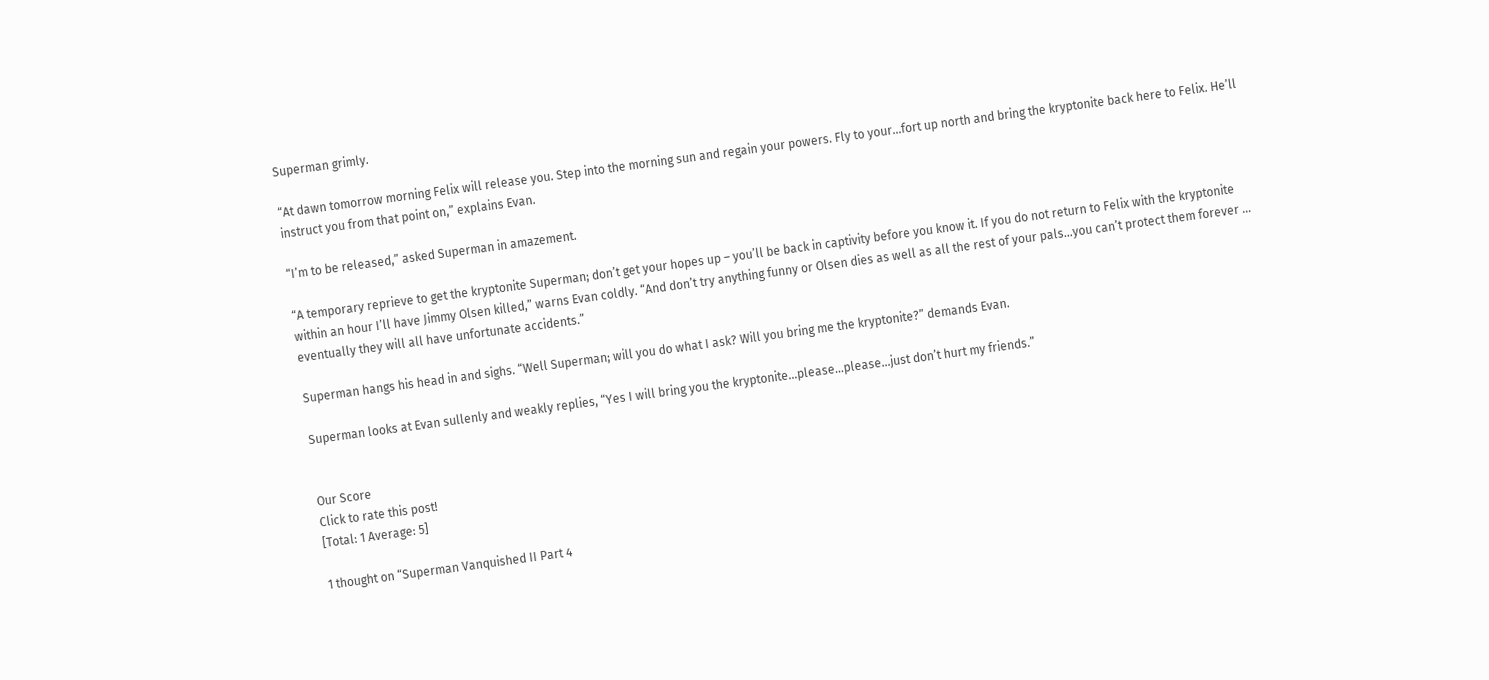Superman grimly.

“At dawn tomorrow morning Felix will release you. Step into the morning sun and regain your powers. Fly to your…fort up north and bring the kryptonite back here to Felix. He’ll instruct you from that point on,” explains Evan.

“I’m to be released,” asked Superman in amazement.

“A temporary reprieve to get the kryptonite Superman; don’t get your hopes up – you’ll be back in captivity before you know it. If you do not return to Felix with the kryptonite within an hour I’ll have Jimmy Olsen killed,” warns Evan coldly. “And don’t try anything funny or Olsen dies as well as all the rest of your pals…you can’t protect them forever … eventually they will all have unfortunate accidents.”

Superman hangs his head in and sighs. “Well Superman; will you do what I ask? Will you bring me the kryptonite?” demands Evan.

Superman looks at Evan sullenly and weakly replies, “Yes I will bring you the kryptonite…please…please…just don’t hurt my friends.”


Our Score
Click to rate this post!
[Total: 1 Average: 5]

1 thought on “Superman Vanquished II Part 4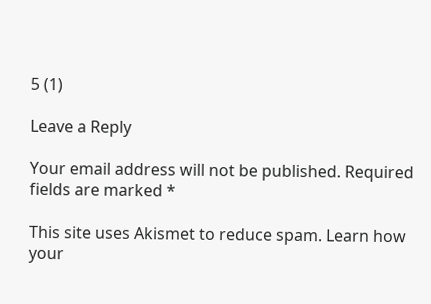5 (1)

Leave a Reply

Your email address will not be published. Required fields are marked *

This site uses Akismet to reduce spam. Learn how your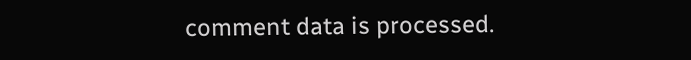comment data is processed.